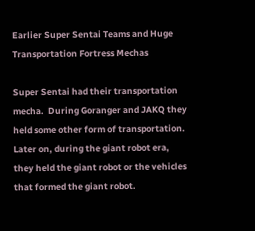Earlier Super Sentai Teams and Huge Transportation Fortress Mechas

Super Sentai had their transportation mecha.  During Goranger and JAKQ they held some other form of transportation.  Later on, during the giant robot era, they held the giant robot or the vehicles that formed the giant robot.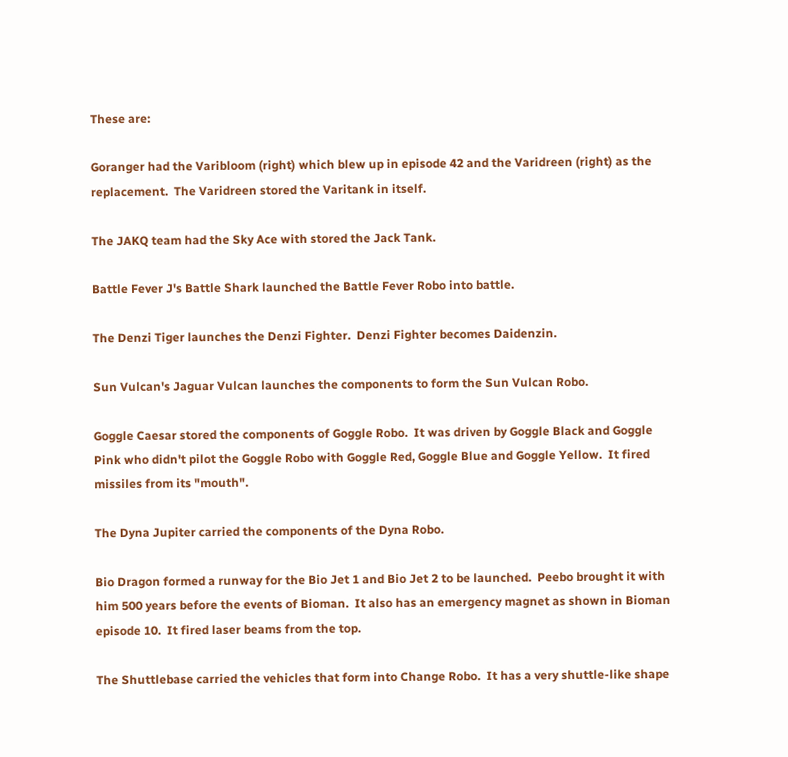These are:

Goranger had the Varibloom (right) which blew up in episode 42 and the Varidreen (right) as the replacement.  The Varidreen stored the Varitank in itself.

The JAKQ team had the Sky Ace with stored the Jack Tank.

Battle Fever J's Battle Shark launched the Battle Fever Robo into battle.

The Denzi Tiger launches the Denzi Fighter.  Denzi Fighter becomes Daidenzin.

Sun Vulcan's Jaguar Vulcan launches the components to form the Sun Vulcan Robo.

Goggle Caesar stored the components of Goggle Robo.  It was driven by Goggle Black and Goggle Pink who didn't pilot the Goggle Robo with Goggle Red, Goggle Blue and Goggle Yellow.  It fired missiles from its "mouth".

The Dyna Jupiter carried the components of the Dyna Robo.

Bio Dragon formed a runway for the Bio Jet 1 and Bio Jet 2 to be launched.  Peebo brought it with him 500 years before the events of Bioman.  It also has an emergency magnet as shown in Bioman episode 10.  It fired laser beams from the top.

The Shuttlebase carried the vehicles that form into Change Robo.  It has a very shuttle-like shape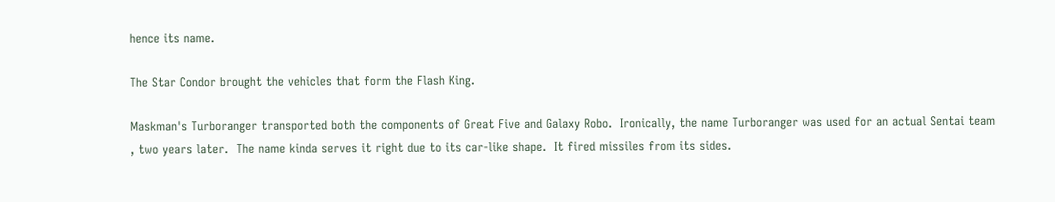hence its name.

The Star Condor brought the vehicles that form the Flash King.

Maskman's Turboranger transported both the components of Great Five and Galaxy Robo.  Ironically, the name Turboranger was used for an actual Sentai team , two years later.  The name kinda serves it right due to its car-like shape.  It fired missiles from its sides.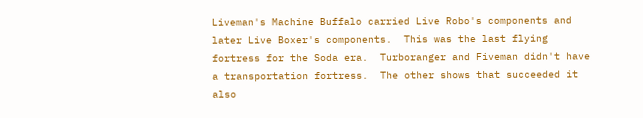Liveman's Machine Buffalo carried Live Robo's components and later Live Boxer's components.  This was the last flying fortress for the Soda era.  Turboranger and Fiveman didn't have a transportation fortress.  The other shows that succeeded it also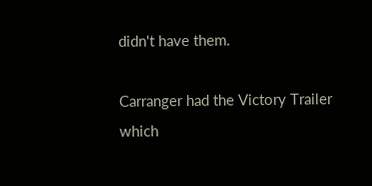didn't have them.

Carranger had the Victory Trailer which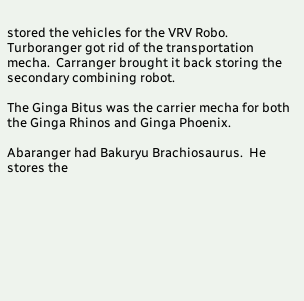stored the vehicles for the VRV Robo.  Turboranger got rid of the transportation mecha.  Carranger brought it back storing the secondary combining robot.

The Ginga Bitus was the carrier mecha for both the Ginga Rhinos and Ginga Phoenix.

Abaranger had Bakuryu Brachiosaurus.  He stores the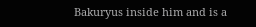Bakuryus inside him and is a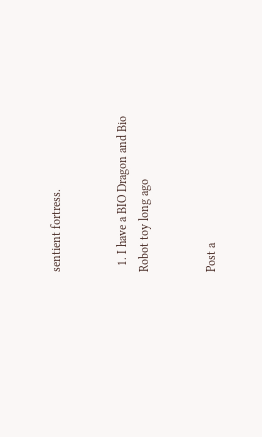sentient fortress.


  1. I have a BIO Dragon and Bio Robot toy long ago


Post a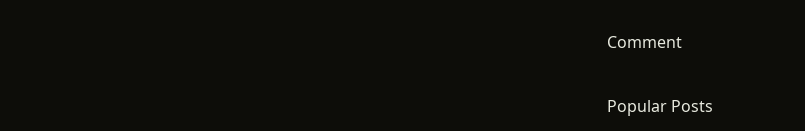Comment

Popular Posts